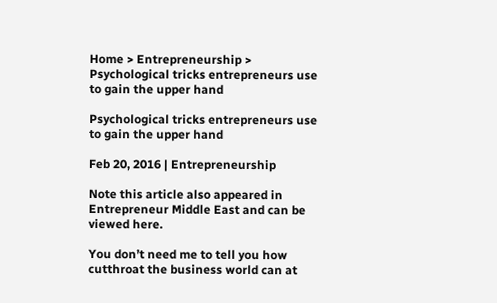Home > Entrepreneurship > Psychological tricks entrepreneurs use to gain the upper hand

Psychological tricks entrepreneurs use to gain the upper hand

Feb 20, 2016 | Entrepreneurship

Note this article also appeared in Entrepreneur Middle East and can be viewed here.

You don’t need me to tell you how cutthroat the business world can at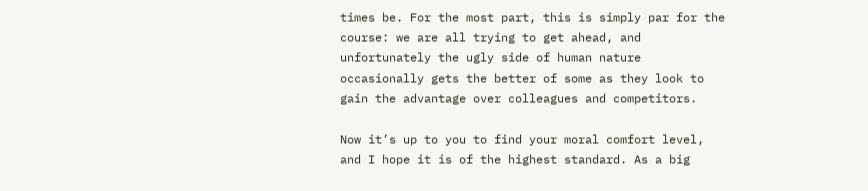times be. For the most part, this is simply par for the course: we are all trying to get ahead, and unfortunately the ugly side of human nature occasionally gets the better of some as they look to gain the advantage over colleagues and competitors.

Now it’s up to you to find your moral comfort level, and I hope it is of the highest standard. As a big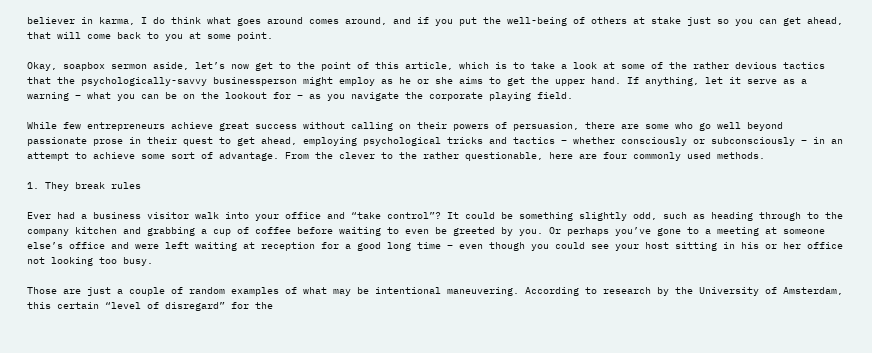believer in karma, I do think what goes around comes around, and if you put the well-being of others at stake just so you can get ahead, that will come back to you at some point.

Okay, soapbox sermon aside, let’s now get to the point of this article, which is to take a look at some of the rather devious tactics that the psychologically-savvy businessperson might employ as he or she aims to get the upper hand. If anything, let it serve as a warning – what you can be on the lookout for – as you navigate the corporate playing field.

While few entrepreneurs achieve great success without calling on their powers of persuasion, there are some who go well beyond passionate prose in their quest to get ahead, employing psychological tricks and tactics – whether consciously or subconsciously – in an attempt to achieve some sort of advantage. From the clever to the rather questionable, here are four commonly used methods.

1. They break rules

Ever had a business visitor walk into your office and “take control”? It could be something slightly odd, such as heading through to the company kitchen and grabbing a cup of coffee before waiting to even be greeted by you. Or perhaps you’ve gone to a meeting at someone else’s office and were left waiting at reception for a good long time – even though you could see your host sitting in his or her office not looking too busy.

Those are just a couple of random examples of what may be intentional maneuvering. According to research by the University of Amsterdam, this certain “level of disregard” for the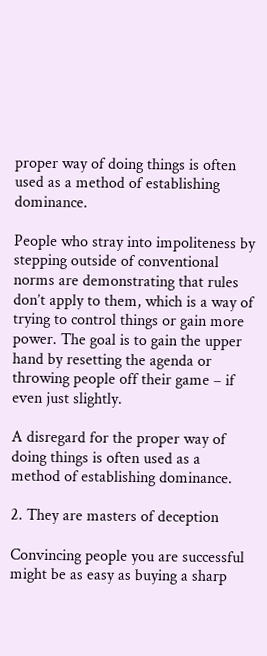proper way of doing things is often used as a method of establishing dominance.

People who stray into impoliteness by stepping outside of conventional norms are demonstrating that rules don’t apply to them, which is a way of trying to control things or gain more power. The goal is to gain the upper hand by resetting the agenda or throwing people off their game – if even just slightly.

A disregard for the proper way of doing things is often used as a method of establishing dominance.

2. They are masters of deception

Convincing people you are successful might be as easy as buying a sharp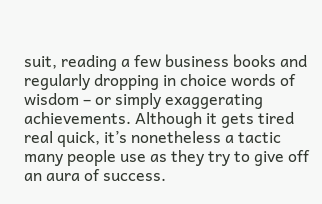suit, reading a few business books and regularly dropping in choice words of wisdom – or simply exaggerating achievements. Although it gets tired real quick, it’s nonetheless a tactic many people use as they try to give off an aura of success.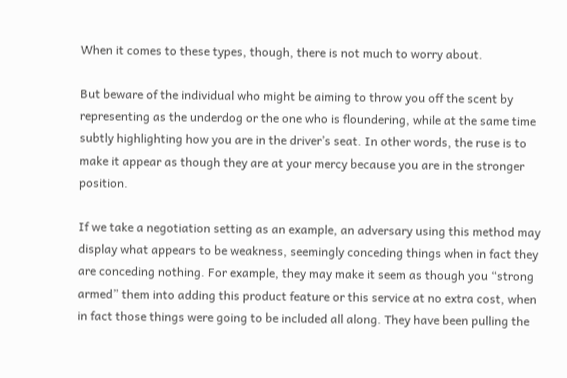When it comes to these types, though, there is not much to worry about.

But beware of the individual who might be aiming to throw you off the scent by representing as the underdog or the one who is floundering, while at the same time subtly highlighting how you are in the driver’s seat. In other words, the ruse is to make it appear as though they are at your mercy because you are in the stronger position.

If we take a negotiation setting as an example, an adversary using this method may display what appears to be weakness, seemingly conceding things when in fact they are conceding nothing. For example, they may make it seem as though you “strong armed” them into adding this product feature or this service at no extra cost, when in fact those things were going to be included all along. They have been pulling the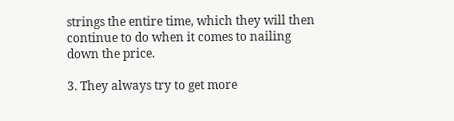strings the entire time, which they will then continue to do when it comes to nailing down the price.

3. They always try to get more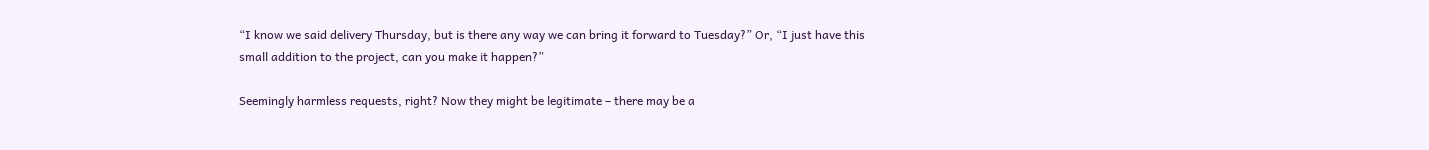“I know we said delivery Thursday, but is there any way we can bring it forward to Tuesday?” Or, “I just have this small addition to the project, can you make it happen?”

Seemingly harmless requests, right? Now they might be legitimate – there may be a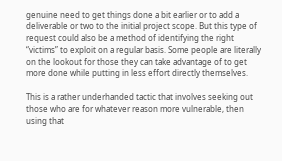genuine need to get things done a bit earlier or to add a deliverable or two to the initial project scope. But this type of request could also be a method of identifying the right “victims” to exploit on a regular basis. Some people are literally on the lookout for those they can take advantage of to get more done while putting in less effort directly themselves.

This is a rather underhanded tactic that involves seeking out those who are for whatever reason more vulnerable, then using that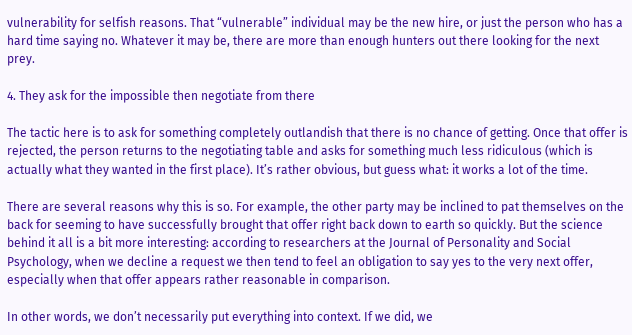vulnerability for selfish reasons. That “vulnerable” individual may be the new hire, or just the person who has a hard time saying no. Whatever it may be, there are more than enough hunters out there looking for the next prey.

4. They ask for the impossible then negotiate from there

The tactic here is to ask for something completely outlandish that there is no chance of getting. Once that offer is rejected, the person returns to the negotiating table and asks for something much less ridiculous (which is actually what they wanted in the first place). It’s rather obvious, but guess what: it works a lot of the time.

There are several reasons why this is so. For example, the other party may be inclined to pat themselves on the back for seeming to have successfully brought that offer right back down to earth so quickly. But the science behind it all is a bit more interesting: according to researchers at the Journal of Personality and Social Psychology, when we decline a request we then tend to feel an obligation to say yes to the very next offer, especially when that offer appears rather reasonable in comparison.

In other words, we don’t necessarily put everything into context. If we did, we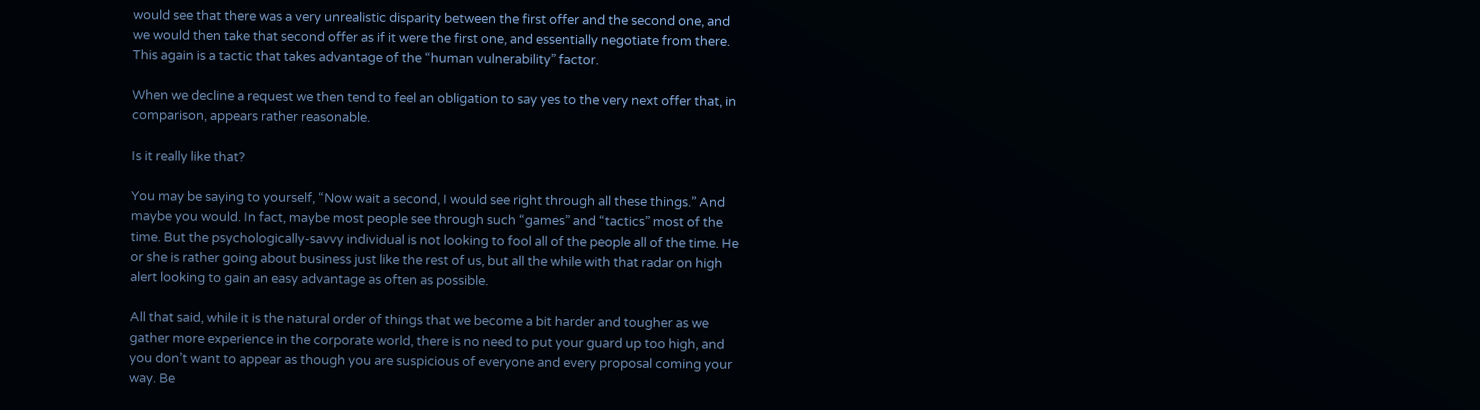would see that there was a very unrealistic disparity between the first offer and the second one, and we would then take that second offer as if it were the first one, and essentially negotiate from there. This again is a tactic that takes advantage of the “human vulnerability” factor.

When we decline a request we then tend to feel an obligation to say yes to the very next offer that, in comparison, appears rather reasonable.

Is it really like that?

You may be saying to yourself, “Now wait a second, I would see right through all these things.” And maybe you would. In fact, maybe most people see through such “games” and “tactics” most of the time. But the psychologically-savvy individual is not looking to fool all of the people all of the time. He or she is rather going about business just like the rest of us, but all the while with that radar on high alert looking to gain an easy advantage as often as possible.

All that said, while it is the natural order of things that we become a bit harder and tougher as we gather more experience in the corporate world, there is no need to put your guard up too high, and you don’t want to appear as though you are suspicious of everyone and every proposal coming your way. Be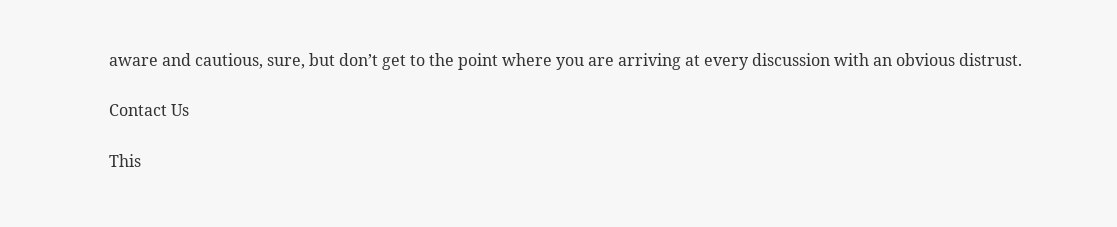aware and cautious, sure, but don’t get to the point where you are arriving at every discussion with an obvious distrust.

Contact Us

This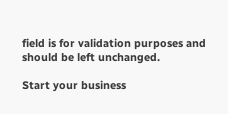field is for validation purposes and should be left unchanged.

Start your business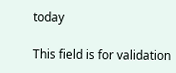today

This field is for validation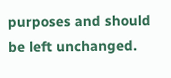purposes and should be left unchanged.